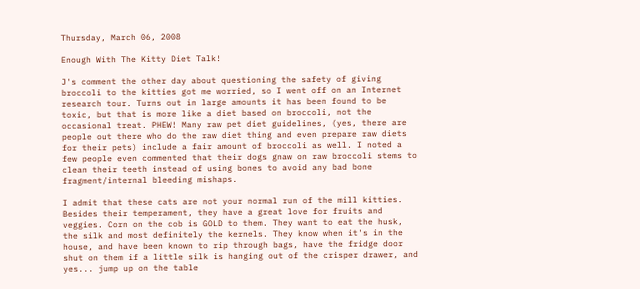Thursday, March 06, 2008

Enough With The Kitty Diet Talk!

J's comment the other day about questioning the safety of giving broccoli to the kitties got me worried, so I went off on an Internet research tour. Turns out in large amounts it has been found to be toxic, but that is more like a diet based on broccoli, not the occasional treat. PHEW! Many raw pet diet guidelines, (yes, there are people out there who do the raw diet thing and even prepare raw diets for their pets) include a fair amount of broccoli as well. I noted a few people even commented that their dogs gnaw on raw broccoli stems to clean their teeth instead of using bones to avoid any bad bone fragment/internal bleeding mishaps.

I admit that these cats are not your normal run of the mill kitties. Besides their temperament, they have a great love for fruits and veggies. Corn on the cob is GOLD to them. They want to eat the husk, the silk and most definitely the kernels. They know when it's in the house, and have been known to rip through bags, have the fridge door shut on them if a little silk is hanging out of the crisper drawer, and yes... jump up on the table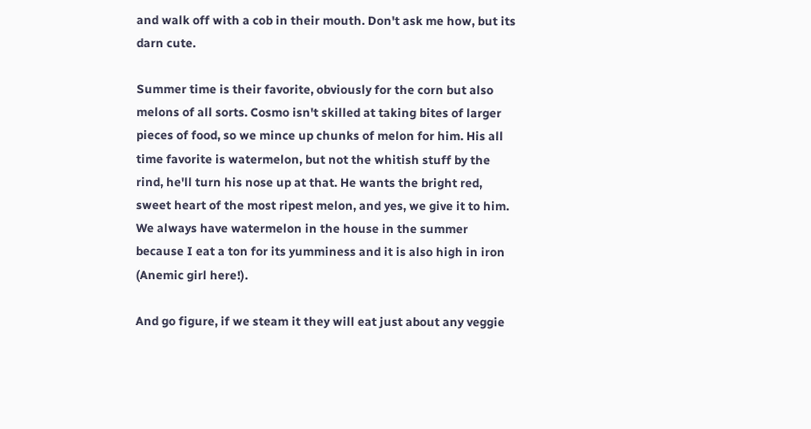and walk off with a cob in their mouth. Don't ask me how, but its darn cute.

Summer time is their favorite, obviously for the corn but also melons of all sorts. Cosmo isn't skilled at taking bites of larger pieces of food, so we mince up chunks of melon for him. His all time favorite is watermelon, but not the whitish stuff by the rind, he'll turn his nose up at that. He wants the bright red, sweet heart of the most ripest melon, and yes, we give it to him. We always have watermelon in the house in the summer because I eat a ton for its yumminess and it is also high in iron (Anemic girl here!).

And go figure, if we steam it they will eat just about any veggie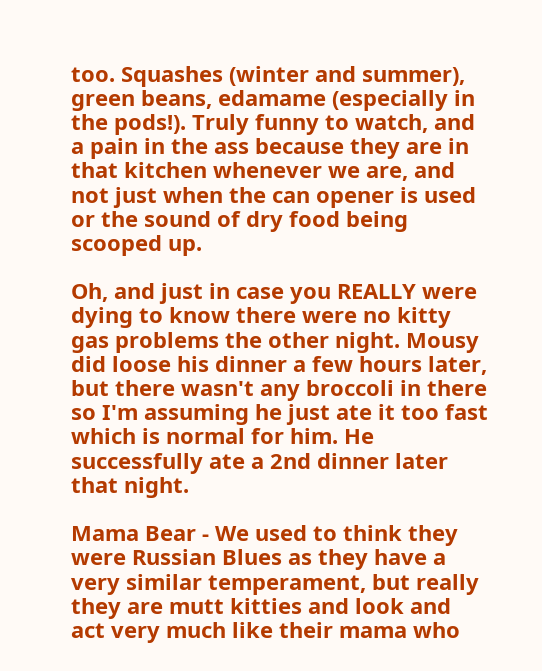too. Squashes (winter and summer), green beans, edamame (especially in the pods!). Truly funny to watch, and a pain in the ass because they are in that kitchen whenever we are, and not just when the can opener is used or the sound of dry food being scooped up.

Oh, and just in case you REALLY were dying to know there were no kitty gas problems the other night. Mousy did loose his dinner a few hours later, but there wasn't any broccoli in there so I'm assuming he just ate it too fast which is normal for him. He successfully ate a 2nd dinner later that night.

Mama Bear - We used to think they were Russian Blues as they have a very similar temperament, but really they are mutt kitties and look and act very much like their mama who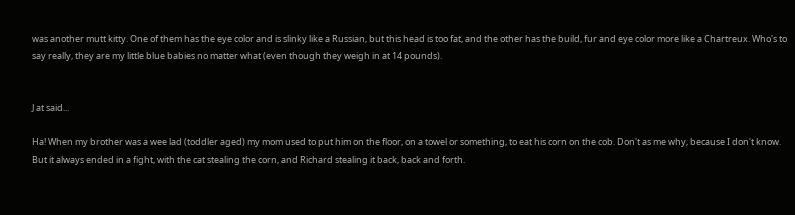was another mutt kitty. One of them has the eye color and is slinky like a Russian, but this head is too fat, and the other has the build, fur and eye color more like a Chartreux. Who's to say really, they are my little blue babies no matter what (even though they weigh in at 14 pounds).


J at said...

Ha! When my brother was a wee lad (toddler aged) my mom used to put him on the floor, on a towel or something, to eat his corn on the cob. Don't as me why, because I don't know. But it always ended in a fight, with the cat stealing the corn, and Richard stealing it back, back and forth.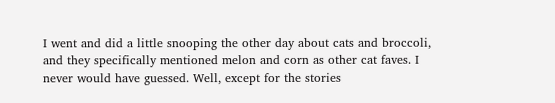I went and did a little snooping the other day about cats and broccoli, and they specifically mentioned melon and corn as other cat faves. I never would have guessed. Well, except for the stories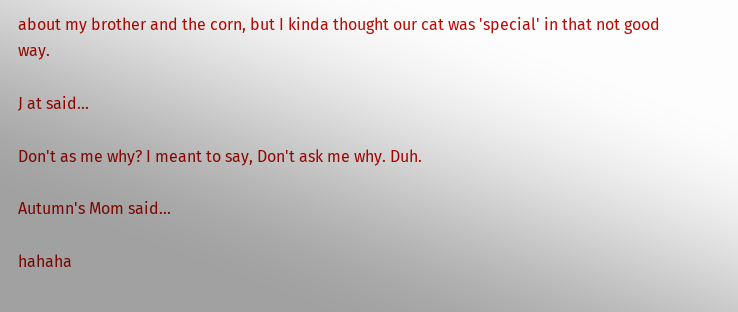about my brother and the corn, but I kinda thought our cat was 'special' in that not good way.

J at said...

Don't as me why? I meant to say, Don't ask me why. Duh.

Autumn's Mom said...

hahaha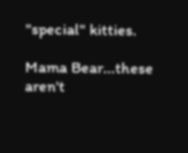"special" kitties.

Mama Bear...these aren't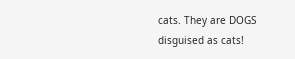cats. They are DOGS disguised as cats!